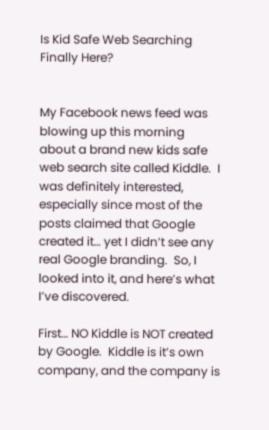Is Kid Safe Web Searching Finally Here?


My Facebook news feed was blowing up this morning about a brand new kids safe web search site called Kiddle.  I was definitely interested, especially since most of the posts claimed that Google created it… yet I didn’t see any real Google branding.  So, I looked into it, and here’s what I’ve discovered.

First… NO Kiddle is NOT created by Google.  Kiddle is it’s own company, and the company is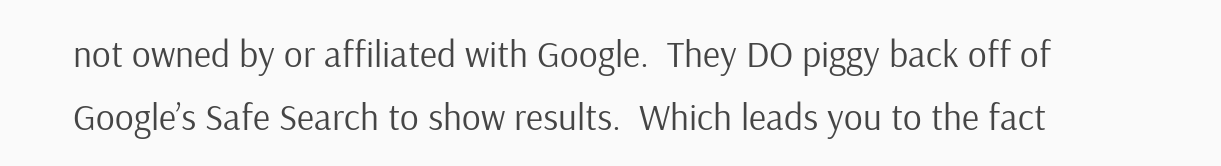not owned by or affiliated with Google.  They DO piggy back off of Google’s Safe Search to show results.  Which leads you to the fact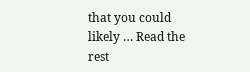that you could likely … Read the rest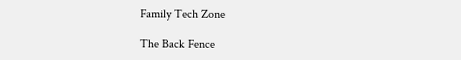Family Tech Zone

The Back Fence